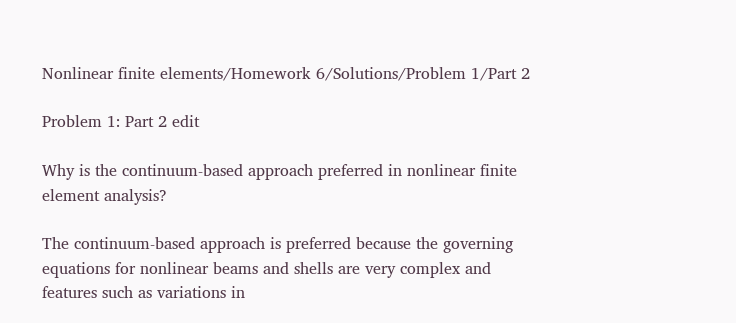Nonlinear finite elements/Homework 6/Solutions/Problem 1/Part 2

Problem 1: Part 2 edit

Why is the continuum-based approach preferred in nonlinear finite element analysis?

The continuum-based approach is preferred because the governing equations for nonlinear beams and shells are very complex and features such as variations in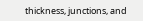thickness, junctions, and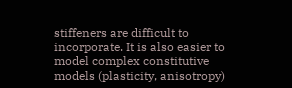stiffeners are difficult to incorporate. It is also easier to model complex constitutive models (plasticity, anisotropy)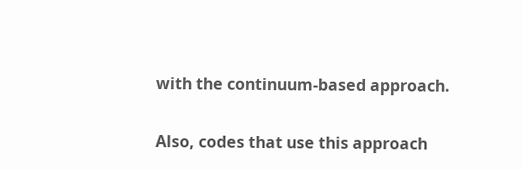with the continuum-based approach.

Also, codes that use this approach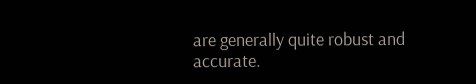are generally quite robust and accurate.